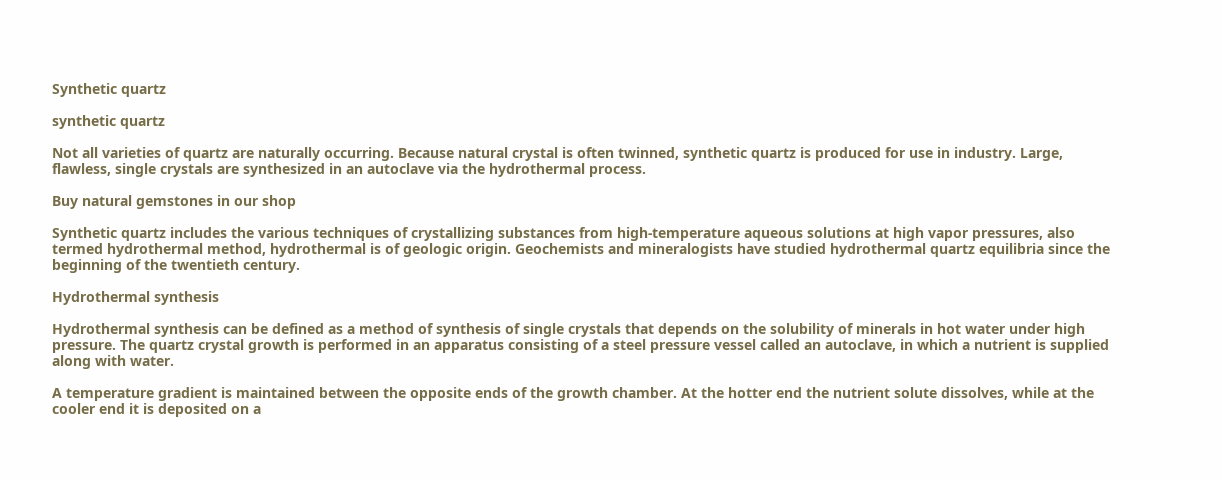Synthetic quartz

synthetic quartz

Not all varieties of quartz are naturally occurring. Because natural crystal is often twinned, synthetic quartz is produced for use in industry. Large, flawless, single crystals are synthesized in an autoclave via the hydrothermal process.

Buy natural gemstones in our shop

Synthetic quartz includes the various techniques of crystallizing substances from high-temperature aqueous solutions at high vapor pressures, also termed hydrothermal method, hydrothermal is of geologic origin. Geochemists and mineralogists have studied hydrothermal quartz equilibria since the beginning of the twentieth century.

Hydrothermal synthesis

Hydrothermal synthesis can be defined as a method of synthesis of single crystals that depends on the solubility of minerals in hot water under high pressure. The quartz crystal growth is performed in an apparatus consisting of a steel pressure vessel called an autoclave, in which a nutrient is supplied along with water.

A temperature gradient is maintained between the opposite ends of the growth chamber. At the hotter end the nutrient solute dissolves, while at the cooler end it is deposited on a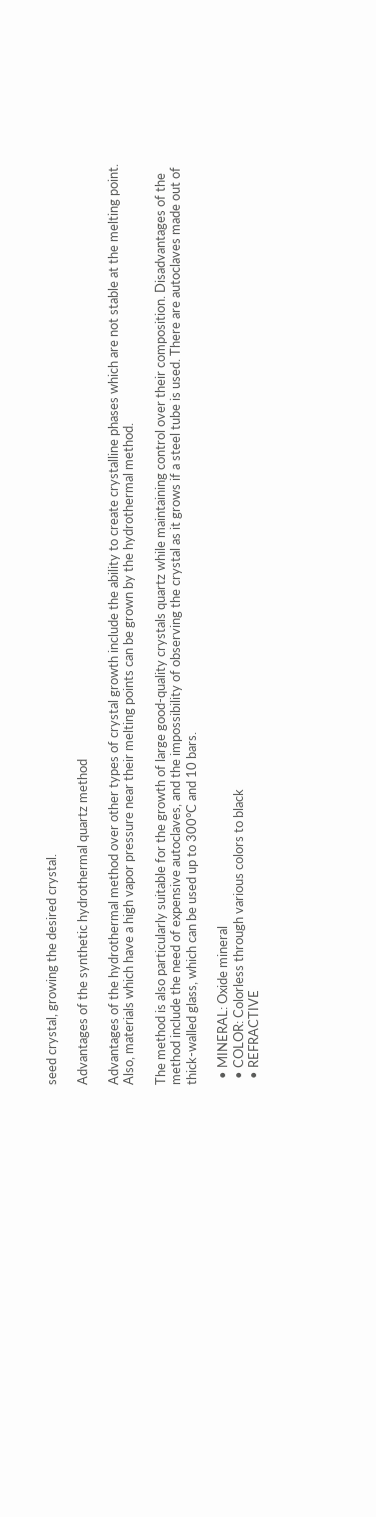seed crystal, growing the desired crystal.

Advantages of the synthetic hydrothermal quartz method

Advantages of the hydrothermal method over other types of crystal growth include the ability to create crystalline phases which are not stable at the melting point. Also, materials which have a high vapor pressure near their melting points can be grown by the hydrothermal method.

The method is also particularly suitable for the growth of large good-quality crystals quartz while maintaining control over their composition. Disadvantages of the method include the need of expensive autoclaves, and the impossibility of observing the crystal as it grows if a steel tube is used. There are autoclaves made out of thick-walled glass, which can be used up to 300°C and 10 bars.

  • MINERAL: Oxide mineral
  • COLOR: Colorless through various colors to black
  • REFRACTIVE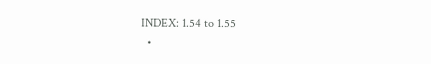INDEX: 1.54 to 1.55
  •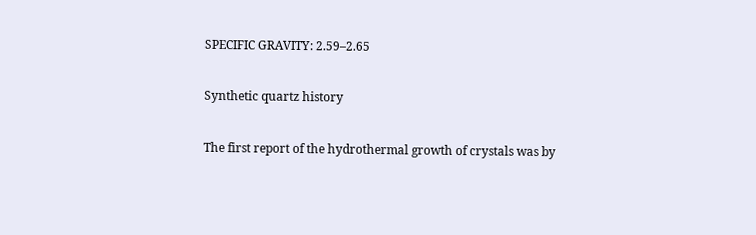SPECIFIC GRAVITY: 2.59–2.65

Synthetic quartz history

The first report of the hydrothermal growth of crystals was by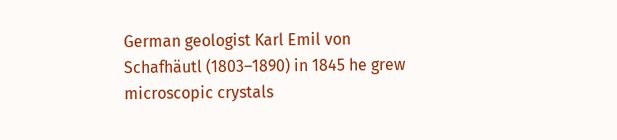German geologist Karl Emil von Schafhäutl (1803–1890) in 1845 he grew microscopic crystals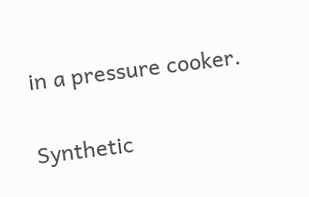in a pressure cooker.

Synthetic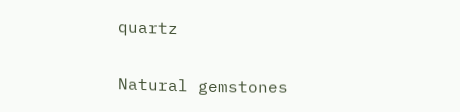quartz

Natural gemstones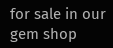for sale in our gem shop